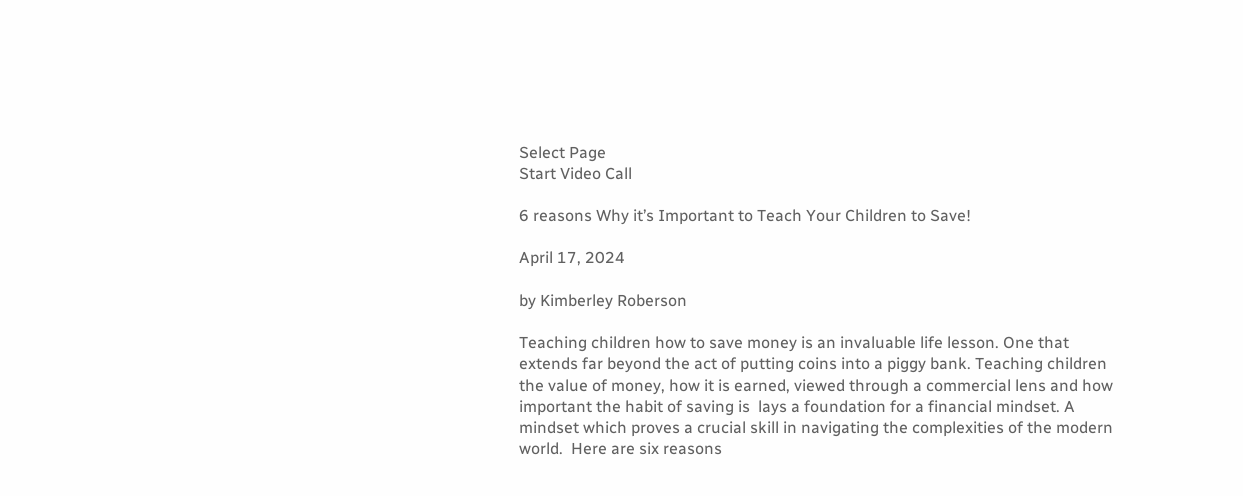Select Page
Start Video Call

6 reasons Why it’s Important to Teach Your Children to Save!

April 17, 2024

by Kimberley Roberson

Teaching children how to save money is an invaluable life lesson. One that  extends far beyond the act of putting coins into a piggy bank. Teaching children the value of money, how it is earned, viewed through a commercial lens and how important the habit of saving is  lays a foundation for a financial mindset. A mindset which proves a crucial skill in navigating the complexities of the modern world.  Here are six reasons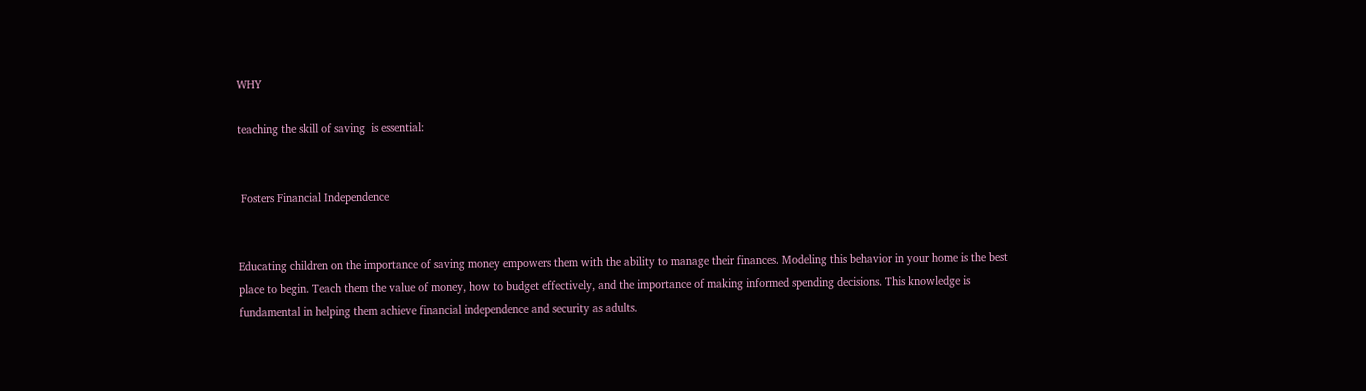WHY

teaching the skill of saving  is essential:


 Fosters Financial Independence


Educating children on the importance of saving money empowers them with the ability to manage their finances. Modeling this behavior in your home is the best place to begin. Teach them the value of money, how to budget effectively, and the importance of making informed spending decisions. This knowledge is fundamental in helping them achieve financial independence and security as adults.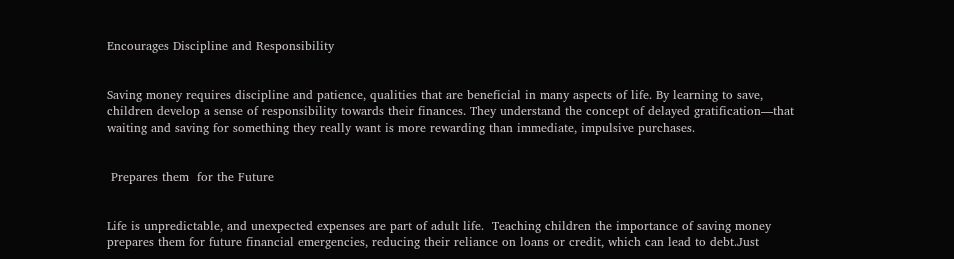Encourages Discipline and Responsibility


Saving money requires discipline and patience, qualities that are beneficial in many aspects of life. By learning to save, children develop a sense of responsibility towards their finances. They understand the concept of delayed gratification—that waiting and saving for something they really want is more rewarding than immediate, impulsive purchases.


 Prepares them  for the Future


Life is unpredictable, and unexpected expenses are part of adult life.  Teaching children the importance of saving money prepares them for future financial emergencies, reducing their reliance on loans or credit, which can lead to debt.Just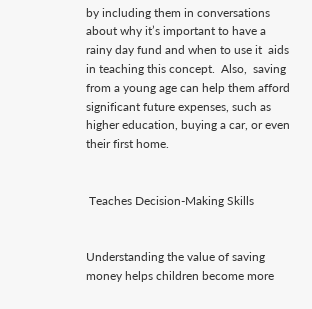by including them in conversations about why it’s important to have a rainy day fund and when to use it  aids in teaching this concept.  Also,  saving from a young age can help them afford significant future expenses, such as higher education, buying a car, or even their first home.


 Teaches Decision-Making Skills


Understanding the value of saving money helps children become more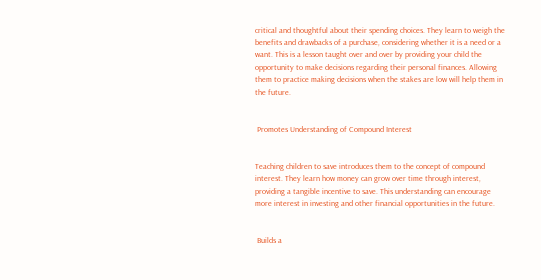critical and thoughtful about their spending choices. They learn to weigh the benefits and drawbacks of a purchase, considering whether it is a need or a want. This is a lesson taught over and over by providing your child the opportunity to make decisions regarding their personal finances. Allowing them to practice making decisions when the stakes are low will help them in the future.


 Promotes Understanding of Compound Interest


Teaching children to save introduces them to the concept of compound interest. They learn how money can grow over time through interest, providing a tangible incentive to save. This understanding can encourage more interest in investing and other financial opportunities in the future.


 Builds a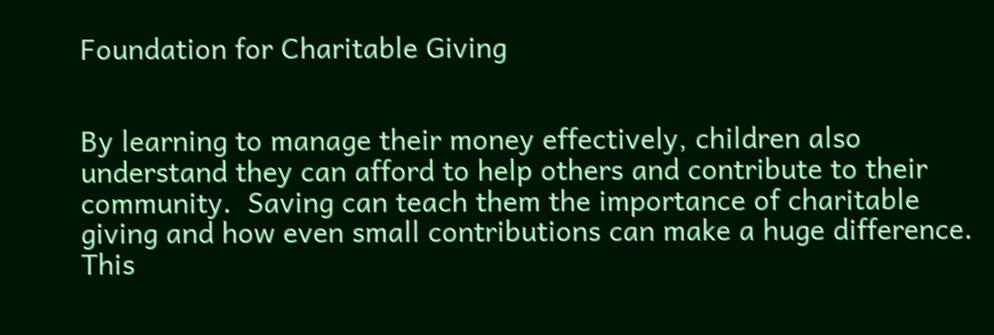Foundation for Charitable Giving


By learning to manage their money effectively, children also understand they can afford to help others and contribute to their community.  Saving can teach them the importance of charitable giving and how even small contributions can make a huge difference. This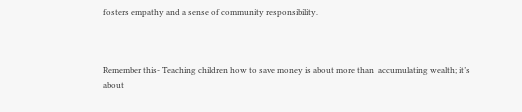fosters empathy and a sense of community responsibility.



Remember this- Teaching children how to save money is about more than  accumulating wealth; it’s about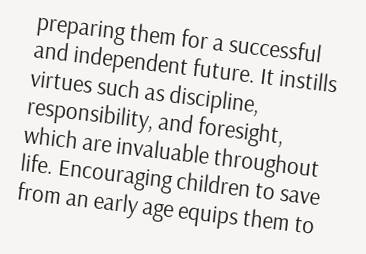preparing them for a successful and independent future. It instills virtues such as discipline, responsibility, and foresight, which are invaluable throughout life. Encouraging children to save from an early age equips them to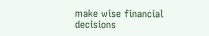make wise financial decisions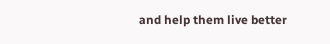and help them live better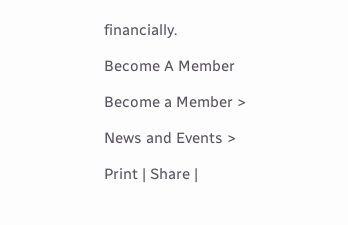financially.

Become A Member

Become a Member >

News and Events >

Print | Share |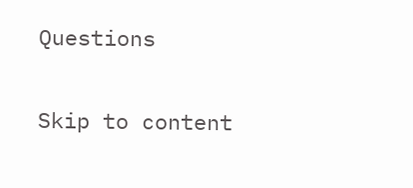Questions

Skip to content